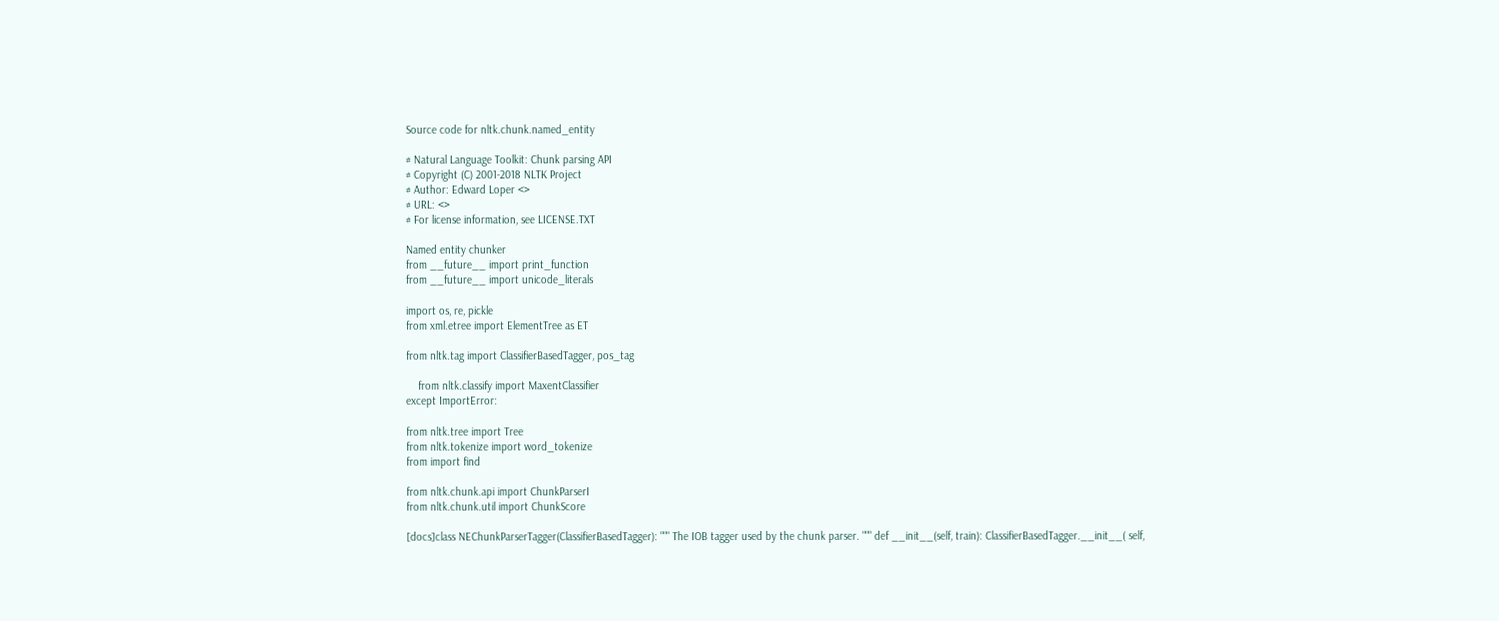Source code for nltk.chunk.named_entity

# Natural Language Toolkit: Chunk parsing API
# Copyright (C) 2001-2018 NLTK Project
# Author: Edward Loper <>
# URL: <>
# For license information, see LICENSE.TXT

Named entity chunker
from __future__ import print_function
from __future__ import unicode_literals

import os, re, pickle
from xml.etree import ElementTree as ET

from nltk.tag import ClassifierBasedTagger, pos_tag

    from nltk.classify import MaxentClassifier
except ImportError:

from nltk.tree import Tree
from nltk.tokenize import word_tokenize
from import find

from nltk.chunk.api import ChunkParserI
from nltk.chunk.util import ChunkScore

[docs]class NEChunkParserTagger(ClassifierBasedTagger): """ The IOB tagger used by the chunk parser. """ def __init__(self, train): ClassifierBasedTagger.__init__( self,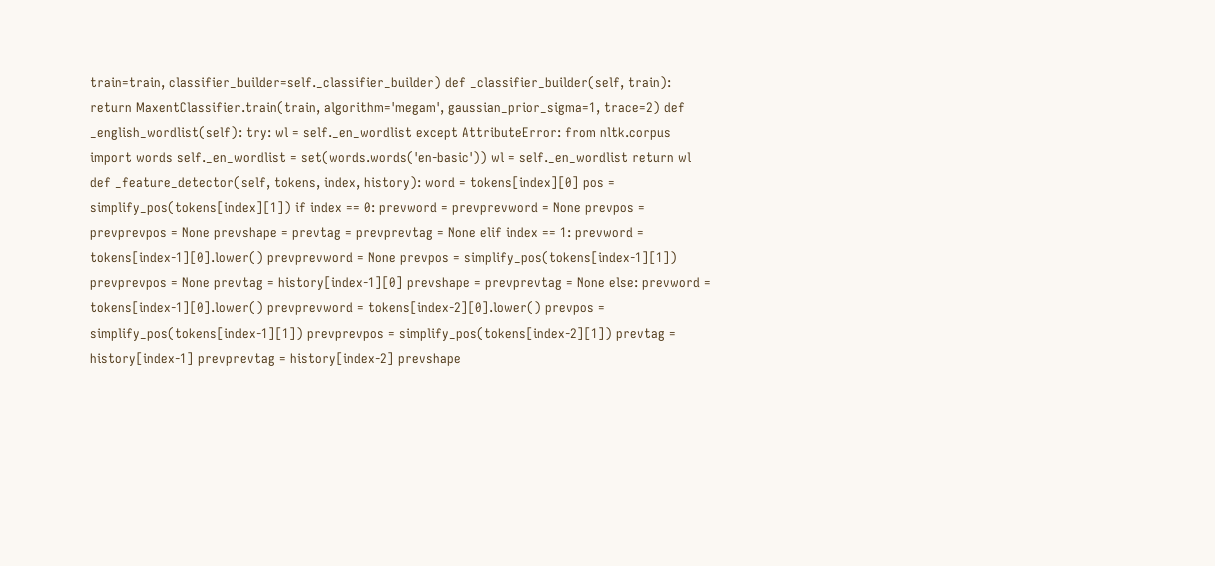train=train, classifier_builder=self._classifier_builder) def _classifier_builder(self, train): return MaxentClassifier.train(train, algorithm='megam', gaussian_prior_sigma=1, trace=2) def _english_wordlist(self): try: wl = self._en_wordlist except AttributeError: from nltk.corpus import words self._en_wordlist = set(words.words('en-basic')) wl = self._en_wordlist return wl def _feature_detector(self, tokens, index, history): word = tokens[index][0] pos = simplify_pos(tokens[index][1]) if index == 0: prevword = prevprevword = None prevpos = prevprevpos = None prevshape = prevtag = prevprevtag = None elif index == 1: prevword = tokens[index-1][0].lower() prevprevword = None prevpos = simplify_pos(tokens[index-1][1]) prevprevpos = None prevtag = history[index-1][0] prevshape = prevprevtag = None else: prevword = tokens[index-1][0].lower() prevprevword = tokens[index-2][0].lower() prevpos = simplify_pos(tokens[index-1][1]) prevprevpos = simplify_pos(tokens[index-2][1]) prevtag = history[index-1] prevprevtag = history[index-2] prevshape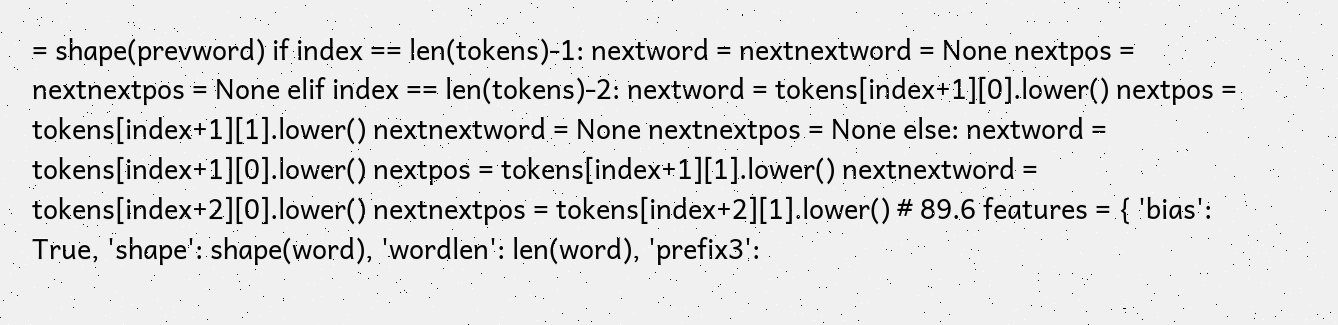= shape(prevword) if index == len(tokens)-1: nextword = nextnextword = None nextpos = nextnextpos = None elif index == len(tokens)-2: nextword = tokens[index+1][0].lower() nextpos = tokens[index+1][1].lower() nextnextword = None nextnextpos = None else: nextword = tokens[index+1][0].lower() nextpos = tokens[index+1][1].lower() nextnextword = tokens[index+2][0].lower() nextnextpos = tokens[index+2][1].lower() # 89.6 features = { 'bias': True, 'shape': shape(word), 'wordlen': len(word), 'prefix3':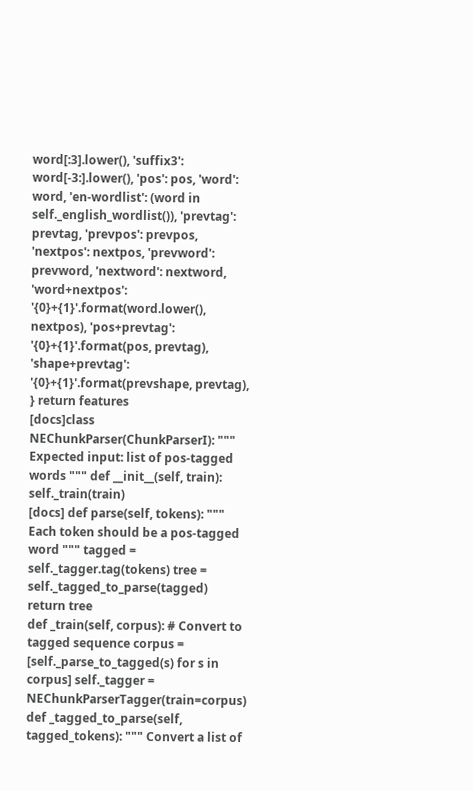word[:3].lower(), 'suffix3': word[-3:].lower(), 'pos': pos, 'word': word, 'en-wordlist': (word in self._english_wordlist()), 'prevtag': prevtag, 'prevpos': prevpos, 'nextpos': nextpos, 'prevword': prevword, 'nextword': nextword, 'word+nextpos': '{0}+{1}'.format(word.lower(), nextpos), 'pos+prevtag': '{0}+{1}'.format(pos, prevtag), 'shape+prevtag': '{0}+{1}'.format(prevshape, prevtag), } return features
[docs]class NEChunkParser(ChunkParserI): """ Expected input: list of pos-tagged words """ def __init__(self, train): self._train(train)
[docs] def parse(self, tokens): """ Each token should be a pos-tagged word """ tagged = self._tagger.tag(tokens) tree = self._tagged_to_parse(tagged) return tree
def _train(self, corpus): # Convert to tagged sequence corpus = [self._parse_to_tagged(s) for s in corpus] self._tagger = NEChunkParserTagger(train=corpus) def _tagged_to_parse(self, tagged_tokens): """ Convert a list of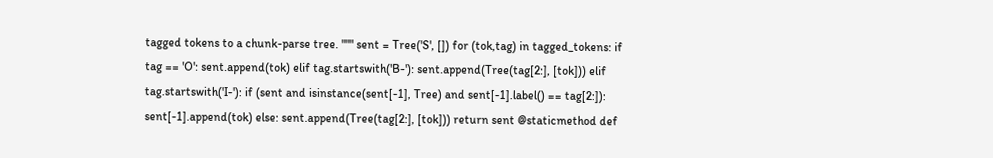tagged tokens to a chunk-parse tree. """ sent = Tree('S', []) for (tok,tag) in tagged_tokens: if tag == 'O': sent.append(tok) elif tag.startswith('B-'): sent.append(Tree(tag[2:], [tok])) elif tag.startswith('I-'): if (sent and isinstance(sent[-1], Tree) and sent[-1].label() == tag[2:]): sent[-1].append(tok) else: sent.append(Tree(tag[2:], [tok])) return sent @staticmethod def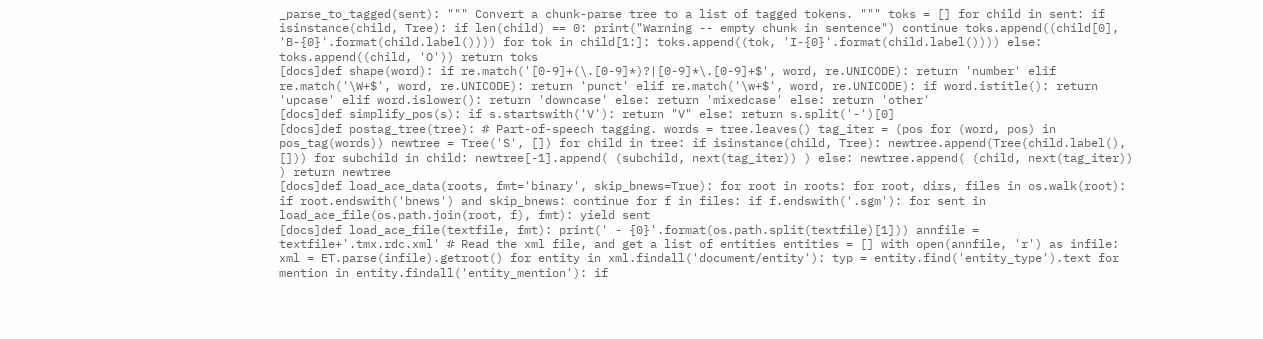_parse_to_tagged(sent): """ Convert a chunk-parse tree to a list of tagged tokens. """ toks = [] for child in sent: if isinstance(child, Tree): if len(child) == 0: print("Warning -- empty chunk in sentence") continue toks.append((child[0], 'B-{0}'.format(child.label()))) for tok in child[1:]: toks.append((tok, 'I-{0}'.format(child.label()))) else: toks.append((child, 'O')) return toks
[docs]def shape(word): if re.match('[0-9]+(\.[0-9]*)?|[0-9]*\.[0-9]+$', word, re.UNICODE): return 'number' elif re.match('\W+$', word, re.UNICODE): return 'punct' elif re.match('\w+$', word, re.UNICODE): if word.istitle(): return 'upcase' elif word.islower(): return 'downcase' else: return 'mixedcase' else: return 'other'
[docs]def simplify_pos(s): if s.startswith('V'): return "V" else: return s.split('-')[0]
[docs]def postag_tree(tree): # Part-of-speech tagging. words = tree.leaves() tag_iter = (pos for (word, pos) in pos_tag(words)) newtree = Tree('S', []) for child in tree: if isinstance(child, Tree): newtree.append(Tree(child.label(), [])) for subchild in child: newtree[-1].append( (subchild, next(tag_iter)) ) else: newtree.append( (child, next(tag_iter)) ) return newtree
[docs]def load_ace_data(roots, fmt='binary', skip_bnews=True): for root in roots: for root, dirs, files in os.walk(root): if root.endswith('bnews') and skip_bnews: continue for f in files: if f.endswith('.sgm'): for sent in load_ace_file(os.path.join(root, f), fmt): yield sent
[docs]def load_ace_file(textfile, fmt): print(' - {0}'.format(os.path.split(textfile)[1])) annfile = textfile+'.tmx.rdc.xml' # Read the xml file, and get a list of entities entities = [] with open(annfile, 'r') as infile: xml = ET.parse(infile).getroot() for entity in xml.findall('document/entity'): typ = entity.find('entity_type').text for mention in entity.findall('entity_mention'): if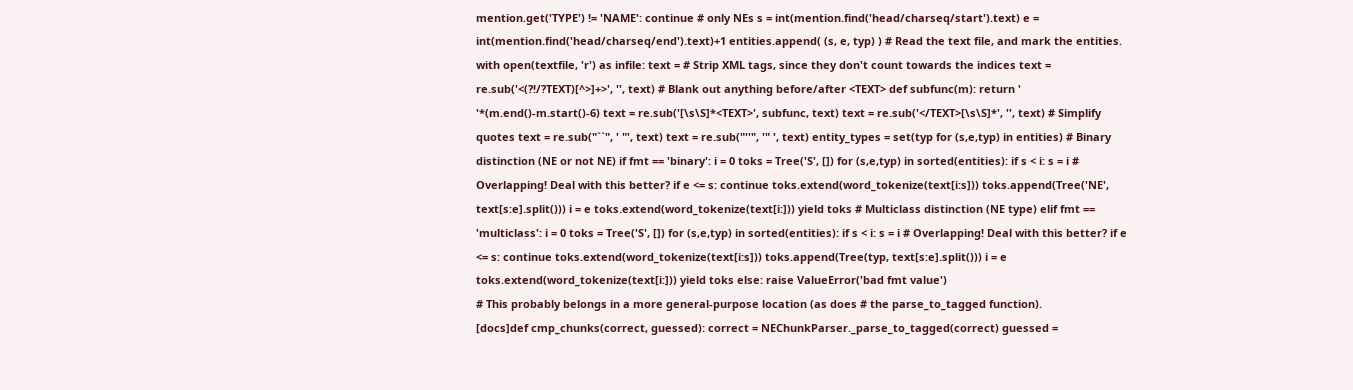mention.get('TYPE') != 'NAME': continue # only NEs s = int(mention.find('head/charseq/start').text) e = int(mention.find('head/charseq/end').text)+1 entities.append( (s, e, typ) ) # Read the text file, and mark the entities. with open(textfile, 'r') as infile: text = # Strip XML tags, since they don't count towards the indices text = re.sub('<(?!/?TEXT)[^>]+>', '', text) # Blank out anything before/after <TEXT> def subfunc(m): return ' '*(m.end()-m.start()-6) text = re.sub('[\s\S]*<TEXT>', subfunc, text) text = re.sub('</TEXT>[\s\S]*', '', text) # Simplify quotes text = re.sub("``", ' "', text) text = re.sub("''", '" ', text) entity_types = set(typ for (s,e,typ) in entities) # Binary distinction (NE or not NE) if fmt == 'binary': i = 0 toks = Tree('S', []) for (s,e,typ) in sorted(entities): if s < i: s = i # Overlapping! Deal with this better? if e <= s: continue toks.extend(word_tokenize(text[i:s])) toks.append(Tree('NE', text[s:e].split())) i = e toks.extend(word_tokenize(text[i:])) yield toks # Multiclass distinction (NE type) elif fmt == 'multiclass': i = 0 toks = Tree('S', []) for (s,e,typ) in sorted(entities): if s < i: s = i # Overlapping! Deal with this better? if e <= s: continue toks.extend(word_tokenize(text[i:s])) toks.append(Tree(typ, text[s:e].split())) i = e toks.extend(word_tokenize(text[i:])) yield toks else: raise ValueError('bad fmt value')
# This probably belongs in a more general-purpose location (as does # the parse_to_tagged function).
[docs]def cmp_chunks(correct, guessed): correct = NEChunkParser._parse_to_tagged(correct) guessed =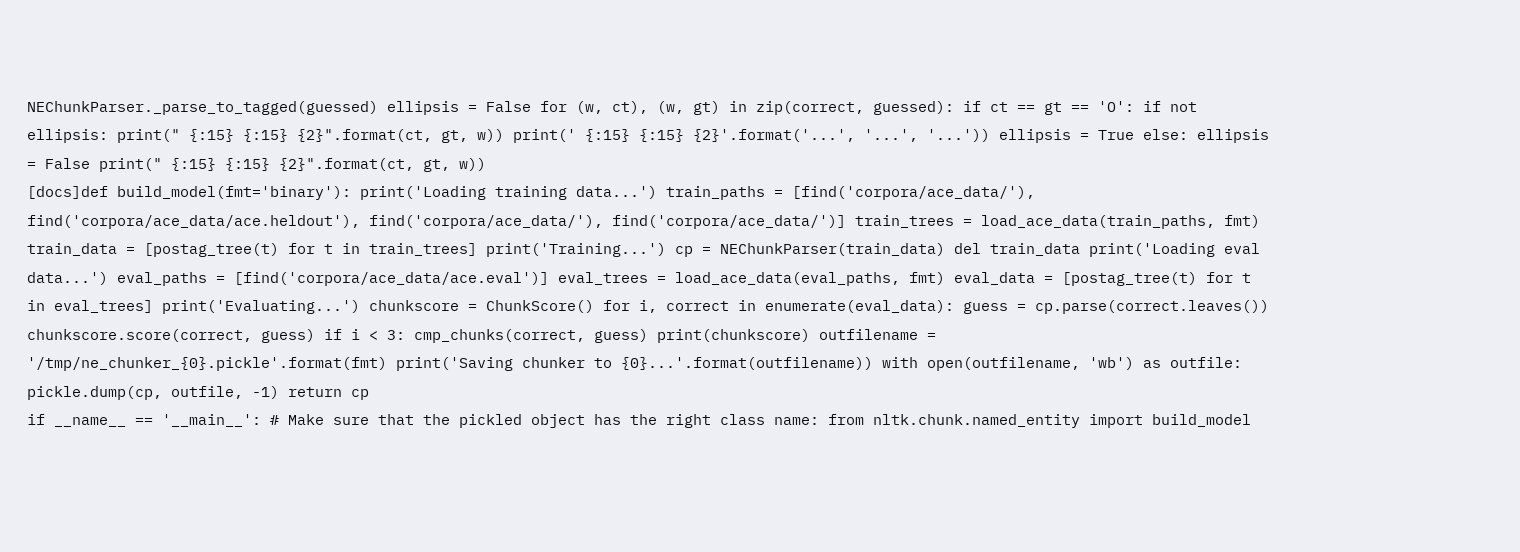NEChunkParser._parse_to_tagged(guessed) ellipsis = False for (w, ct), (w, gt) in zip(correct, guessed): if ct == gt == 'O': if not ellipsis: print(" {:15} {:15} {2}".format(ct, gt, w)) print(' {:15} {:15} {2}'.format('...', '...', '...')) ellipsis = True else: ellipsis = False print(" {:15} {:15} {2}".format(ct, gt, w))
[docs]def build_model(fmt='binary'): print('Loading training data...') train_paths = [find('corpora/ace_data/'), find('corpora/ace_data/ace.heldout'), find('corpora/ace_data/'), find('corpora/ace_data/')] train_trees = load_ace_data(train_paths, fmt) train_data = [postag_tree(t) for t in train_trees] print('Training...') cp = NEChunkParser(train_data) del train_data print('Loading eval data...') eval_paths = [find('corpora/ace_data/ace.eval')] eval_trees = load_ace_data(eval_paths, fmt) eval_data = [postag_tree(t) for t in eval_trees] print('Evaluating...') chunkscore = ChunkScore() for i, correct in enumerate(eval_data): guess = cp.parse(correct.leaves()) chunkscore.score(correct, guess) if i < 3: cmp_chunks(correct, guess) print(chunkscore) outfilename = '/tmp/ne_chunker_{0}.pickle'.format(fmt) print('Saving chunker to {0}...'.format(outfilename)) with open(outfilename, 'wb') as outfile: pickle.dump(cp, outfile, -1) return cp
if __name__ == '__main__': # Make sure that the pickled object has the right class name: from nltk.chunk.named_entity import build_model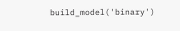build_model('binary')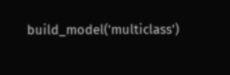build_model('multiclass')